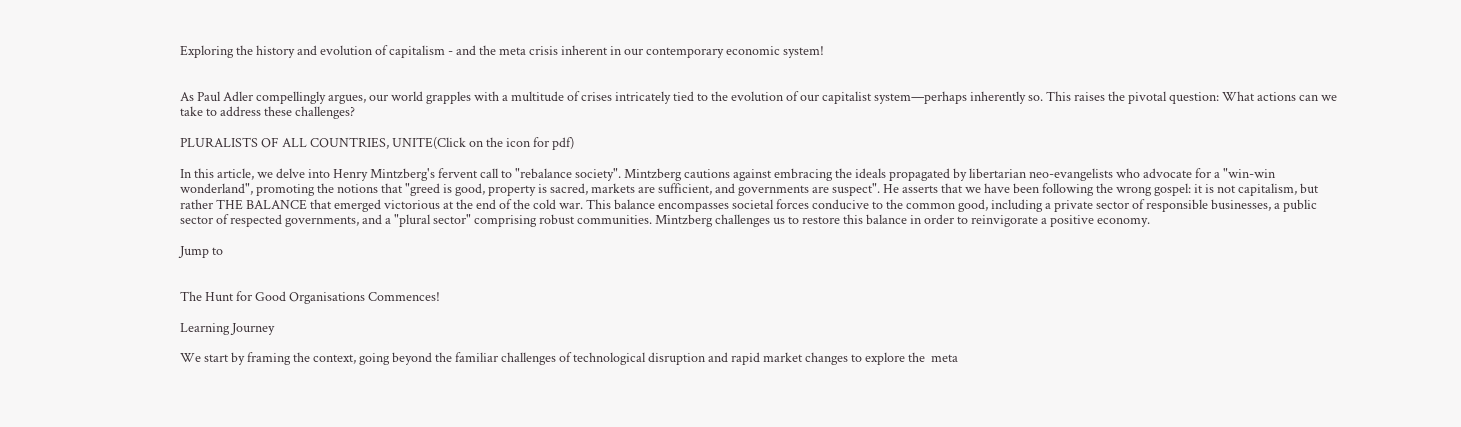Exploring the history and evolution of capitalism - and the meta crisis inherent in our contemporary economic system!


As Paul Adler compellingly argues, our world grapples with a multitude of crises intricately tied to the evolution of our capitalist system—perhaps inherently so. This raises the pivotal question: What actions can we take to address these challenges?

PLURALISTS OF ALL COUNTRIES, UNITE(Click on the icon for pdf)

In this article, we delve into Henry Mintzberg's fervent call to "rebalance society". Mintzberg cautions against embracing the ideals propagated by libertarian neo-evangelists who advocate for a "win-win wonderland", promoting the notions that "greed is good, property is sacred, markets are sufficient, and governments are suspect". He asserts that we have been following the wrong gospel: it is not capitalism, but rather THE BALANCE that emerged victorious at the end of the cold war. This balance encompasses societal forces conducive to the common good, including a private sector of responsible businesses, a public sector of respected governments, and a "plural sector" comprising robust communities. Mintzberg challenges us to restore this balance in order to reinvigorate a positive economy.

Jump to


The Hunt for Good Organisations Commences!

Learning Journey

We start by framing the context, going beyond the familiar challenges of technological disruption and rapid market changes to explore the  meta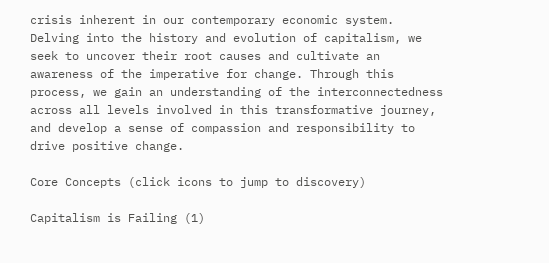crisis inherent in our contemporary economic system. Delving into the history and evolution of capitalism, we seek to uncover their root causes and cultivate an awareness of the imperative for change. Through this process, we gain an understanding of the interconnectedness across all levels involved in this transformative journey, and develop a sense of compassion and responsibility to drive positive change.

Core Concepts (click icons to jump to discovery)

Capitalism is Failing (1)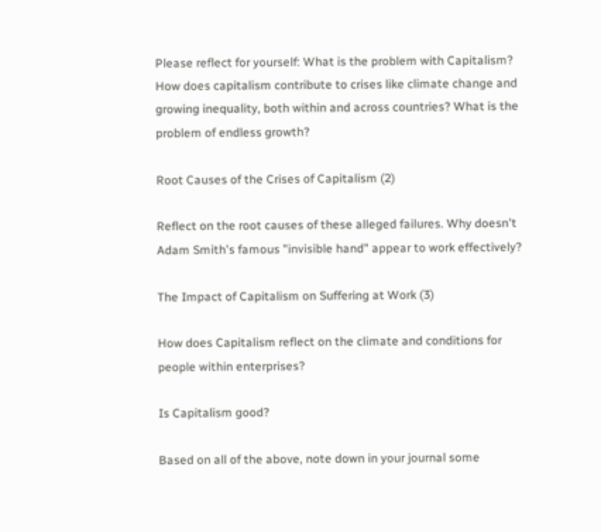Please reflect for yourself: What is the problem with Capitalism? How does capitalism contribute to crises like climate change and growing inequality, both within and across countries? What is the problem of endless growth?

Root Causes of the Crises of Capitalism (2)

Reflect on the root causes of these alleged failures. Why doesn't Adam Smith's famous "invisible hand" appear to work effectively?

The Impact of Capitalism on Suffering at Work (3)

How does Capitalism reflect on the climate and conditions for people within enterprises?

Is Capitalism good?

Based on all of the above, note down in your journal some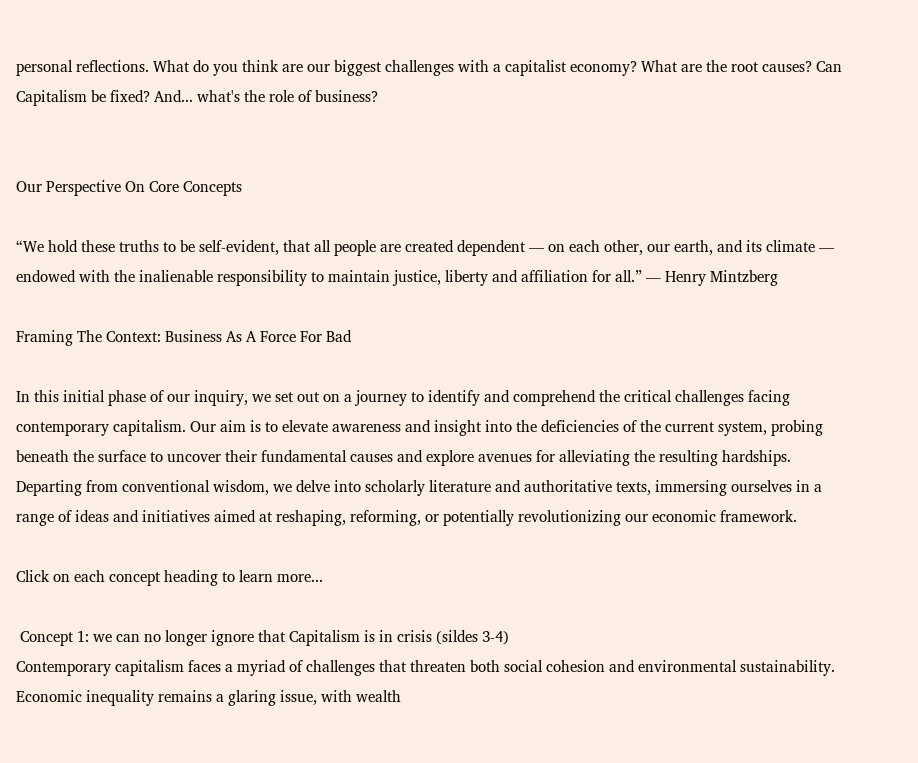personal reflections. What do you think are our biggest challenges with a capitalist economy? What are the root causes? Can Capitalism be fixed? And... what's the role of business?


Our Perspective On Core Concepts

“We hold these truths to be self-evident, that all people are created dependent — on each other, our earth, and its climate — endowed with the inalienable responsibility to maintain justice, liberty and affiliation for all.” ― Henry Mintzberg

Framing The Context: Business As A Force For Bad

In this initial phase of our inquiry, we set out on a journey to identify and comprehend the critical challenges facing contemporary capitalism. Our aim is to elevate awareness and insight into the deficiencies of the current system, probing beneath the surface to uncover their fundamental causes and explore avenues for alleviating the resulting hardships. Departing from conventional wisdom, we delve into scholarly literature and authoritative texts, immersing ourselves in a range of ideas and initiatives aimed at reshaping, reforming, or potentially revolutionizing our economic framework.

Click on each concept heading to learn more...

 Concept 1: we can no longer ignore that Capitalism is in crisis (sildes 3-4)
Contemporary capitalism faces a myriad of challenges that threaten both social cohesion and environmental sustainability. Economic inequality remains a glaring issue, with wealth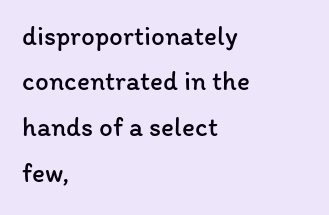disproportionately concentrated in the hands of a select few,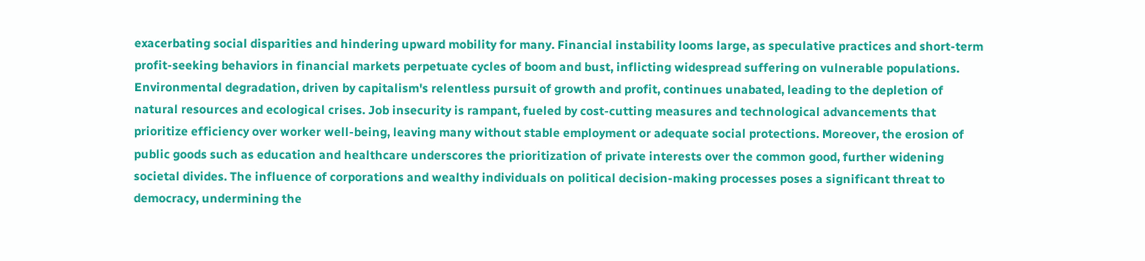exacerbating social disparities and hindering upward mobility for many. Financial instability looms large, as speculative practices and short-term profit-seeking behaviors in financial markets perpetuate cycles of boom and bust, inflicting widespread suffering on vulnerable populations. Environmental degradation, driven by capitalism's relentless pursuit of growth and profit, continues unabated, leading to the depletion of natural resources and ecological crises. Job insecurity is rampant, fueled by cost-cutting measures and technological advancements that prioritize efficiency over worker well-being, leaving many without stable employment or adequate social protections. Moreover, the erosion of public goods such as education and healthcare underscores the prioritization of private interests over the common good, further widening societal divides. The influence of corporations and wealthy individuals on political decision-making processes poses a significant threat to democracy, undermining the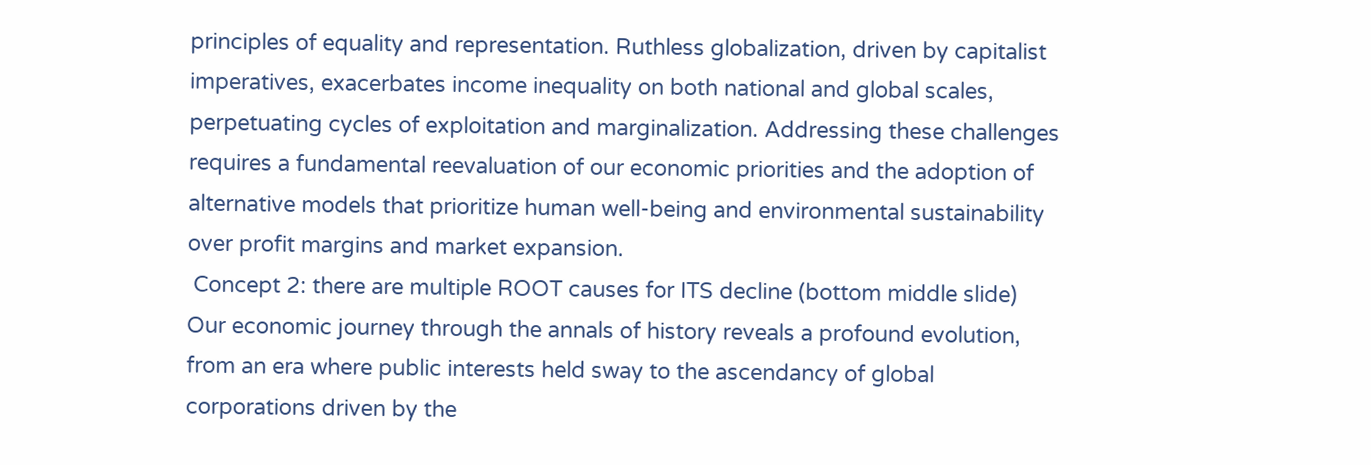principles of equality and representation. Ruthless globalization, driven by capitalist imperatives, exacerbates income inequality on both national and global scales, perpetuating cycles of exploitation and marginalization. Addressing these challenges requires a fundamental reevaluation of our economic priorities and the adoption of alternative models that prioritize human well-being and environmental sustainability over profit margins and market expansion.
 Concept 2: there are multiple ROOT causes for ITS decline (bottom middle slide)
Our economic journey through the annals of history reveals a profound evolution, from an era where public interests held sway to the ascendancy of global corporations driven by the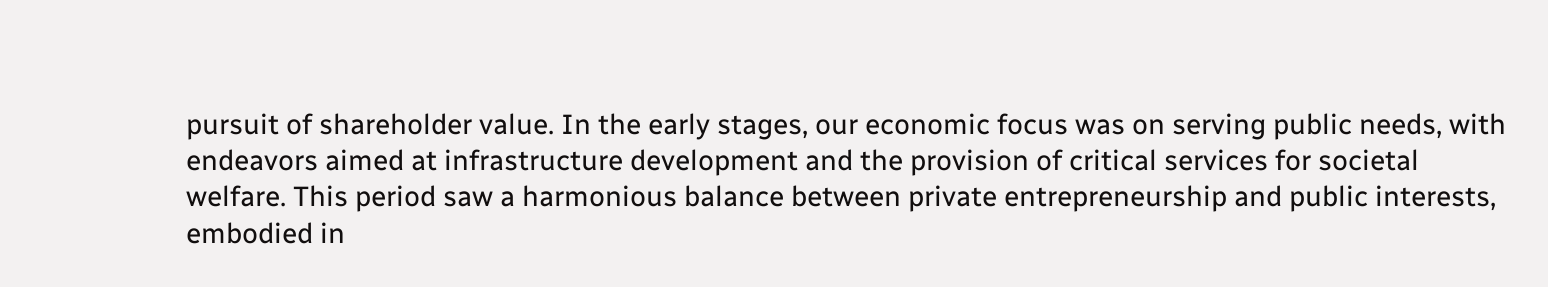pursuit of shareholder value. In the early stages, our economic focus was on serving public needs, with endeavors aimed at infrastructure development and the provision of critical services for societal welfare. This period saw a harmonious balance between private entrepreneurship and public interests, embodied in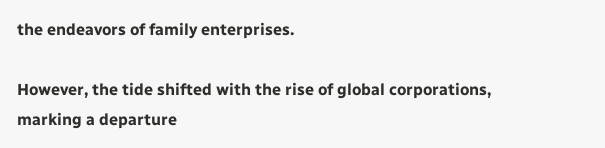the endeavors of family enterprises.

However, the tide shifted with the rise of global corporations, marking a departure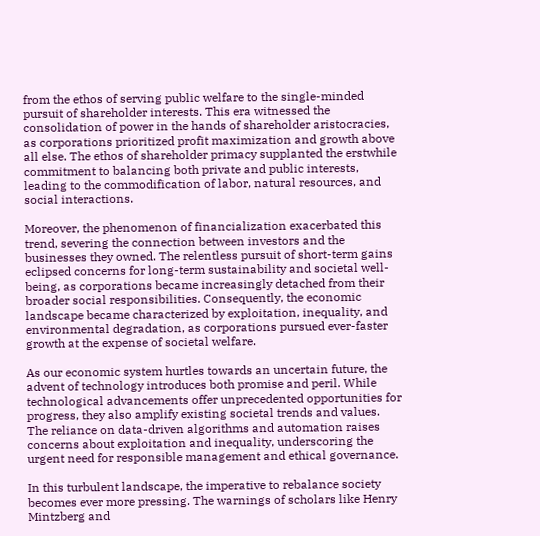from the ethos of serving public welfare to the single-minded pursuit of shareholder interests. This era witnessed the consolidation of power in the hands of shareholder aristocracies, as corporations prioritized profit maximization and growth above all else. The ethos of shareholder primacy supplanted the erstwhile commitment to balancing both private and public interests, leading to the commodification of labor, natural resources, and social interactions.

Moreover, the phenomenon of financialization exacerbated this trend, severing the connection between investors and the businesses they owned. The relentless pursuit of short-term gains eclipsed concerns for long-term sustainability and societal well-being, as corporations became increasingly detached from their broader social responsibilities. Consequently, the economic landscape became characterized by exploitation, inequality, and environmental degradation, as corporations pursued ever-faster growth at the expense of societal welfare.

As our economic system hurtles towards an uncertain future, the advent of technology introduces both promise and peril. While technological advancements offer unprecedented opportunities for progress, they also amplify existing societal trends and values. The reliance on data-driven algorithms and automation raises concerns about exploitation and inequality, underscoring the urgent need for responsible management and ethical governance.

In this turbulent landscape, the imperative to rebalance society becomes ever more pressing. The warnings of scholars like Henry Mintzberg and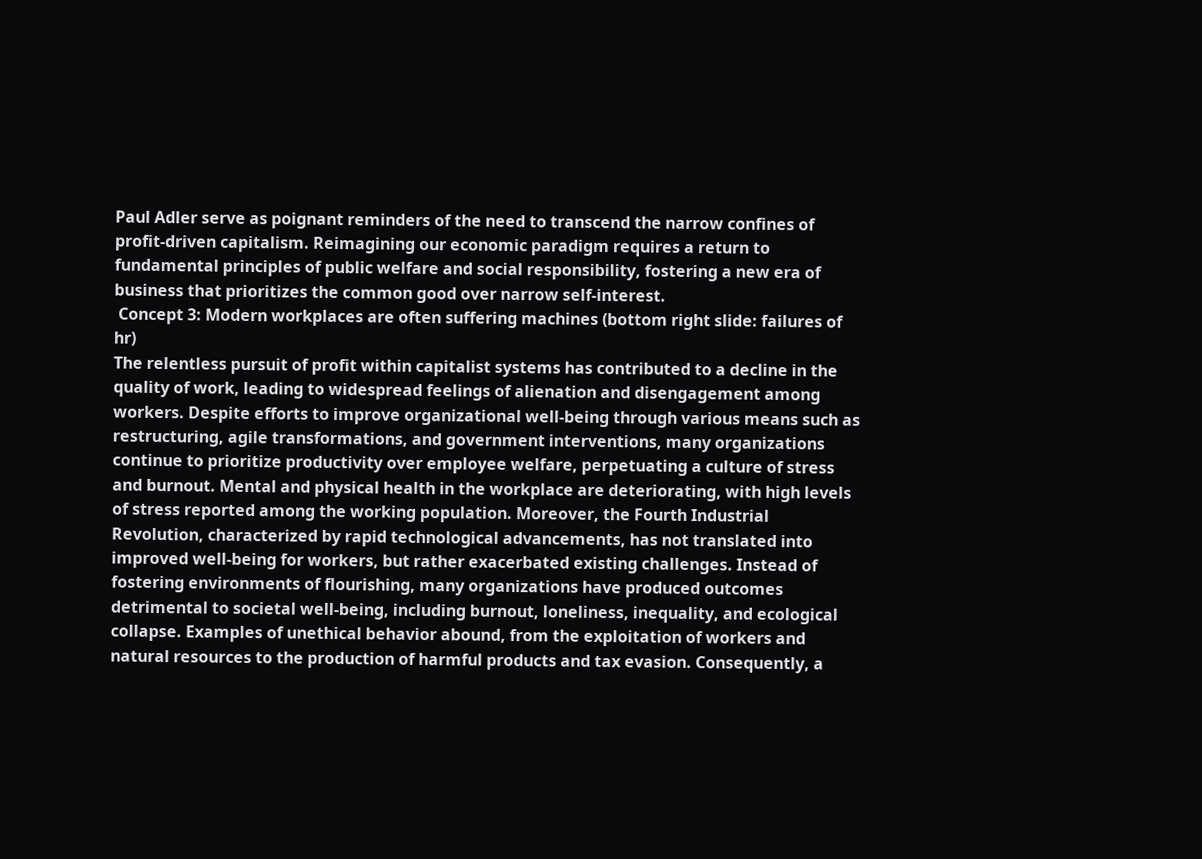Paul Adler serve as poignant reminders of the need to transcend the narrow confines of profit-driven capitalism. Reimagining our economic paradigm requires a return to fundamental principles of public welfare and social responsibility, fostering a new era of business that prioritizes the common good over narrow self-interest.
 Concept 3: Modern workplaces are often suffering machines (bottom right slide: failures of hr)
The relentless pursuit of profit within capitalist systems has contributed to a decline in the quality of work, leading to widespread feelings of alienation and disengagement among workers. Despite efforts to improve organizational well-being through various means such as restructuring, agile transformations, and government interventions, many organizations continue to prioritize productivity over employee welfare, perpetuating a culture of stress and burnout. Mental and physical health in the workplace are deteriorating, with high levels of stress reported among the working population. Moreover, the Fourth Industrial Revolution, characterized by rapid technological advancements, has not translated into improved well-being for workers, but rather exacerbated existing challenges. Instead of fostering environments of flourishing, many organizations have produced outcomes detrimental to societal well-being, including burnout, loneliness, inequality, and ecological collapse. Examples of unethical behavior abound, from the exploitation of workers and natural resources to the production of harmful products and tax evasion. Consequently, a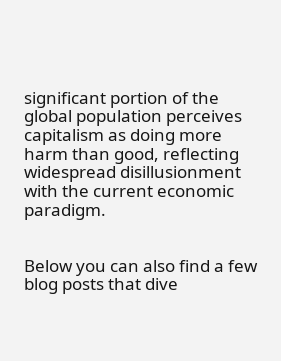significant portion of the global population perceives capitalism as doing more harm than good, reflecting widespread disillusionment with the current economic paradigm.


Below you can also find a few blog posts that dive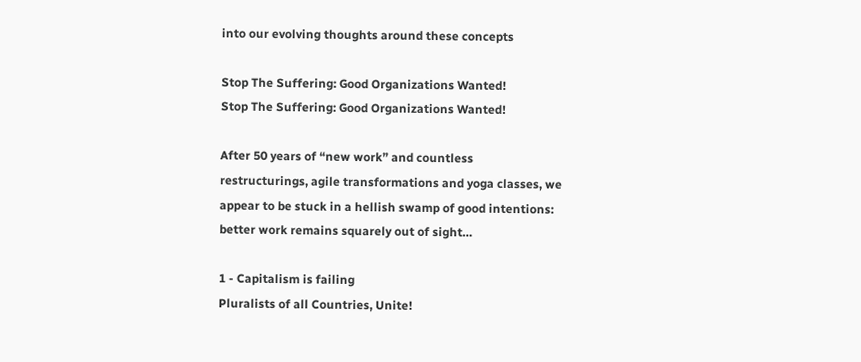into our evolving thoughts around these concepts

Stop The Suffering: Good Organizations Wanted!
Stop The Suffering: Good Organizations Wanted!

After 50 years of “new work” and countless restructurings, agile transformations and yoga classes, we appear to be stuck in a hellish swamp of good intentions: better work remains squarely out of sight…

1 - Capitalism is failing
Pluralists of all Countries, Unite!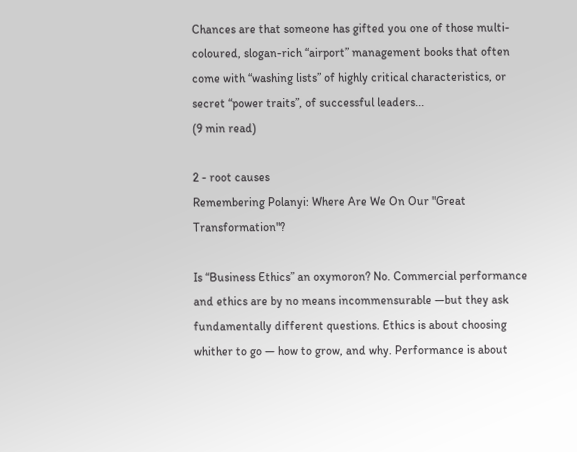Chances are that someone has gifted you one of those multi-coloured, slogan-rich “airport” management books that often come with “washing lists” of highly critical characteristics, or secret “power traits”, of successful leaders...
(9 min read)

2 - root causes
Remembering Polanyi: Where Are We On Our "Great Transformation"?

Is “Business Ethics” an oxymoron? No. Commercial performance and ethics are by no means incommensurable —but they ask fundamentally different questions. Ethics is about choosing whither to go — how to grow, and why. Performance is about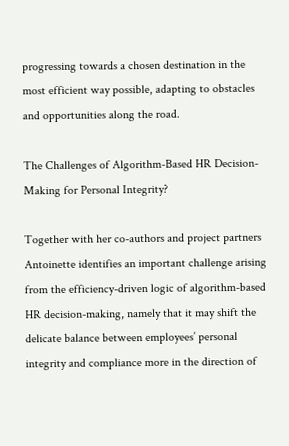progressing towards a chosen destination in the most efficient way possible, adapting to obstacles and opportunities along the road.

The Challenges of Algorithm-Based HR Decision-Making for Personal Integrity?

Together with her co-authors and project partners Antoinette identifies an important challenge arising from the efficiency-driven logic of algorithm-based HR decision-making, namely that it may shift the delicate balance between employees’ personal integrity and compliance more in the direction of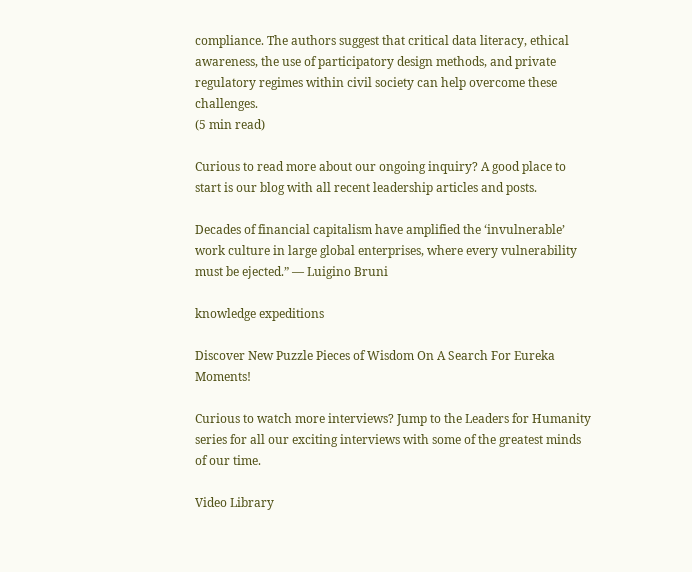compliance. The authors suggest that critical data literacy, ethical awareness, the use of participatory design methods, and private regulatory regimes within civil society can help overcome these challenges.
(5 min read)

Curious to read more about our ongoing inquiry? A good place to start is our blog with all recent leadership articles and posts.

Decades of financial capitalism have amplified the ‘invulnerable’ work culture in large global enterprises, where every vulnerability must be ejected.” ― Luigino Bruni

knowledge expeditions

Discover New Puzzle Pieces of Wisdom On A Search For Eureka Moments!

Curious to watch more interviews? Jump to the Leaders for Humanity series for all our exciting interviews with some of the greatest minds of our time.

Video Library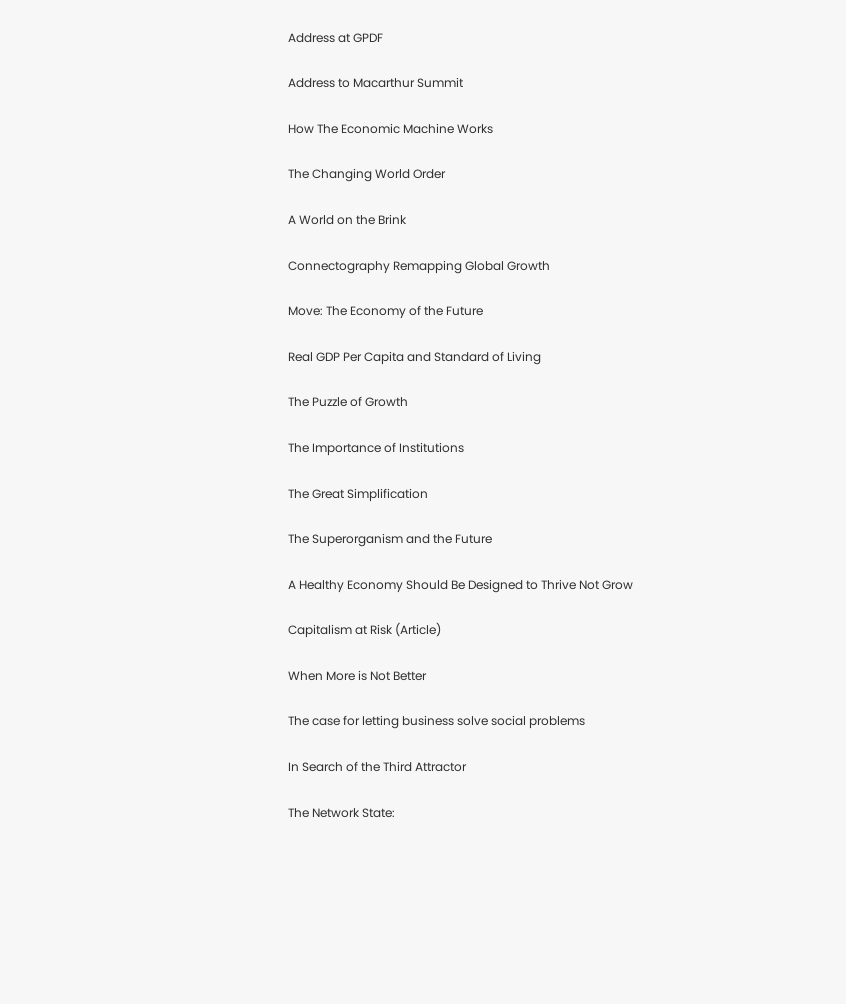Address at GPDF

Address to Macarthur Summit

How The Economic Machine Works

The Changing World Order

A World on the Brink

Connectography Remapping Global Growth

Move: The Economy of the Future

Real GDP Per Capita and Standard of Living

The Puzzle of Growth

The Importance of Institutions

The Great Simplification

The Superorganism and the Future

A Healthy Economy Should Be Designed to Thrive Not Grow

Capitalism at Risk (Article)

When More is Not Better

The case for letting business solve social problems

In Search of the Third Attractor

The Network State: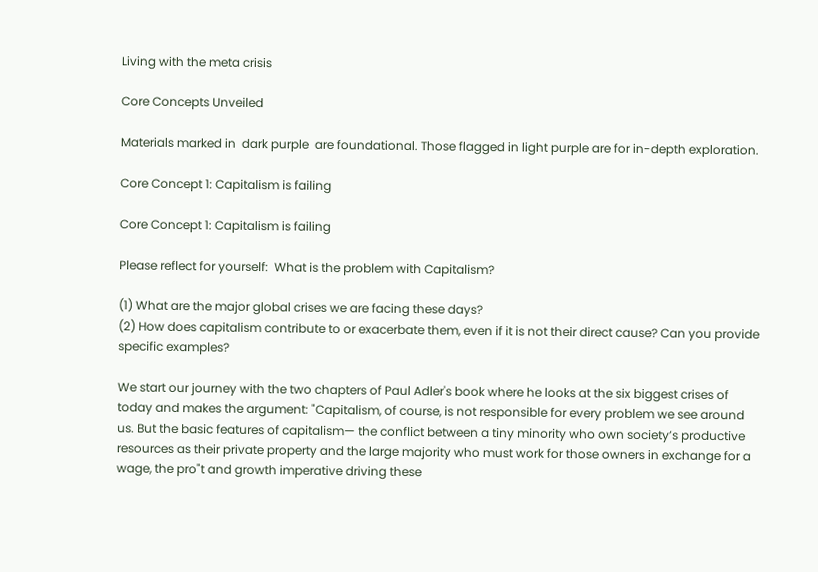Living with the meta crisis

Core Concepts Unveiled

Materials marked in  dark purple  are foundational. Those flagged in light purple are for in-depth exploration.

Core Concept 1: Capitalism is failing

Core Concept 1: Capitalism is failing

Please reflect for yourself:  What is the problem with Capitalism?

(1) What are the major global crises we are facing these days?
(2) How does capitalism contribute to or exacerbate them, even if it is not their direct cause? Can you provide specific examples?

We start our journey with the two chapters of Paul Adler's book where he looks at the six biggest crises of today and makes the argument: "Capitalism, of course, is not responsible for every problem we see around us. But the basic features of capitalism— the conflict between a tiny minority who own society’s productive resources as their private property and the large majority who must work for those owners in exchange for a wage, the pro"t and growth imperative driving these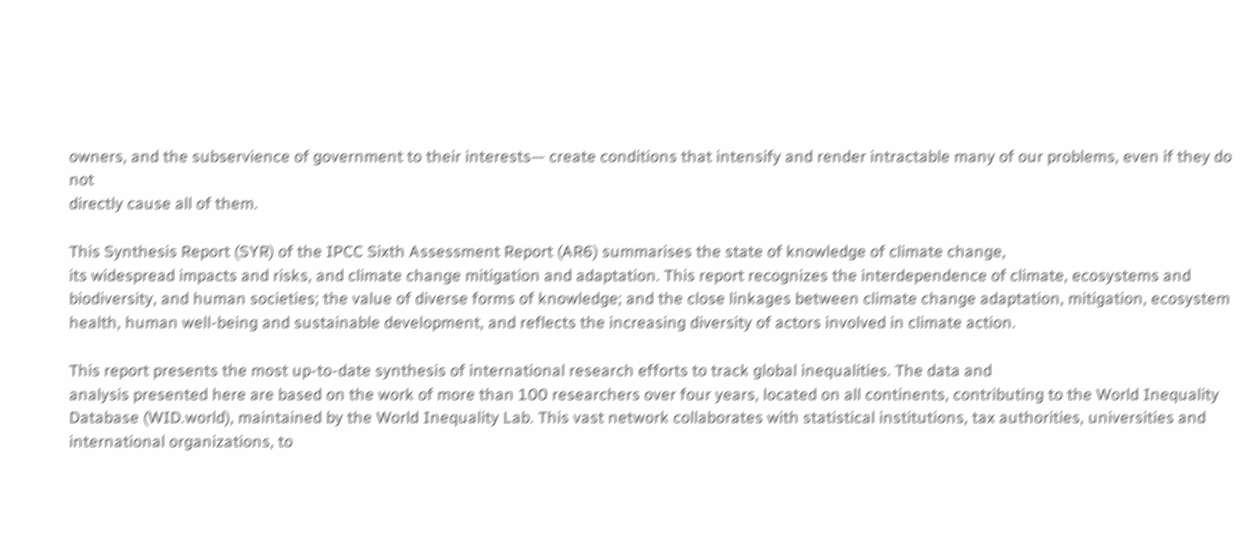owners, and the subservience of government to their interests— create conditions that intensify and render intractable many of our problems, even if they do not
directly cause all of them.

This Synthesis Report (SYR) of the IPCC Sixth Assessment Report (AR6) summarises the state of knowledge of climate change,
its widespread impacts and risks, and climate change mitigation and adaptation. This report recognizes the interdependence of climate, ecosystems and biodiversity, and human societies; the value of diverse forms of knowledge; and the close linkages between climate change adaptation, mitigation, ecosystem health, human well-being and sustainable development, and reflects the increasing diversity of actors involved in climate action.

This report presents the most up-to-date synthesis of international research efforts to track global inequalities. The data and
analysis presented here are based on the work of more than 100 researchers over four years, located on all continents, contributing to the World Inequality Database (WID.world), maintained by the World Inequality Lab. This vast network collaborates with statistical institutions, tax authorities, universities and international organizations, to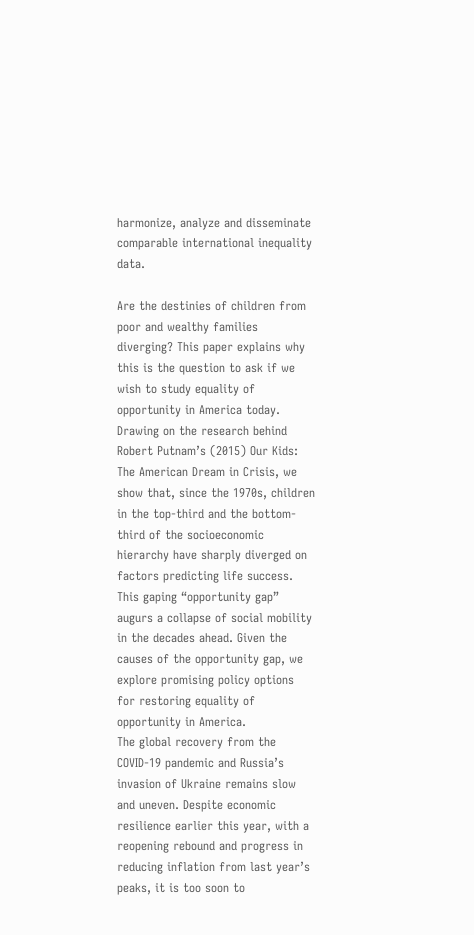harmonize, analyze and disseminate comparable international inequality data.

Are the destinies of children from poor and wealthy families diverging? This paper explains why this is the question to ask if we wish to study equality of opportunity in America today. Drawing on the research behind Robert Putnam’s (2015) Our Kids: The American Dream in Crisis, we show that, since the 1970s, children in the top-third and the bottom-third of the socioeconomic hierarchy have sharply diverged on factors predicting life success. This gaping “opportunity gap” augurs a collapse of social mobility in the decades ahead. Given the causes of the opportunity gap, we explore promising policy options for restoring equality of opportunity in America.
The global recovery from the COVID-19 pandemic and Russia’s invasion of Ukraine remains slow and uneven. Despite economic resilience earlier this year, with a reopening rebound and progress in reducing inflation from last year’s peaks, it is too soon to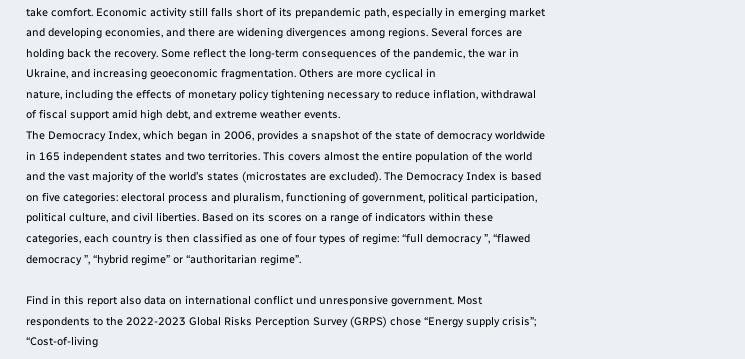take comfort. Economic activity still falls short of its prepandemic path, especially in emerging market and developing economies, and there are widening divergences among regions. Several forces are holding back the recovery. Some reflect the long-term consequences of the pandemic, the war in Ukraine, and increasing geoeconomic fragmentation. Others are more cyclical in
nature, including the effects of monetary policy tightening necessary to reduce inflation, withdrawal of fiscal support amid high debt, and extreme weather events.
The Democracy Index, which began in 2006, provides a snapshot of the state of democracy worldwide in 165 independent states and two territories. This covers almost the entire population of the world and the vast majority of the world’s states (microstates are excluded). The Democracy Index is based on five categories: electoral process and pluralism, functioning of government, political participation, political culture, and civil liberties. Based on its scores on a range of indicators within these categories, each country is then classified as one of four types of regime: “full democracy ”, “flawed democracy ”, “hybrid regime” or “authoritarian regime”.

Find in this report also data on international conflict und unresponsive government. Most respondents to the 2022-2023 Global Risks Perception Survey (GRPS) chose “Energy supply crisis”; “Cost-of-living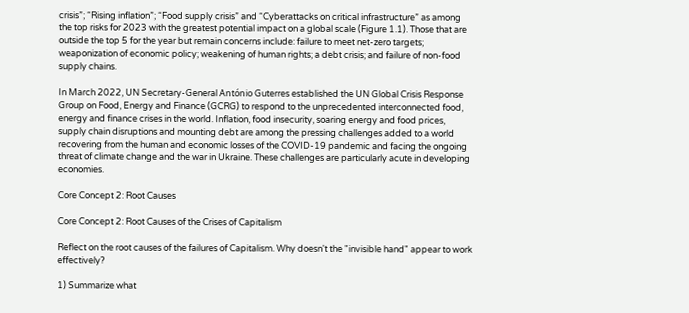crisis”; “Rising inflation”; “Food supply crisis” and “Cyberattacks on critical infrastructure” as among the top risks for 2023 with the greatest potential impact on a global scale (Figure 1.1). Those that are outside the top 5 for the year but remain concerns include: failure to meet net-zero targets; weaponization of economic policy; weakening of human rights; a debt crisis; and failure of non-food supply chains.

In March 2022, UN Secretary-General António Guterres established the UN Global Crisis Response Group on Food, Energy and Finance (GCRG) to respond to the unprecedented interconnected food, energy and finance crises in the world. Inflation, food insecurity, soaring energy and food prices, supply chain disruptions and mounting debt are among the pressing challenges added to a world recovering from the human and economic losses of the COVID-19 pandemic and facing the ongoing threat of climate change and the war in Ukraine. These challenges are particularly acute in developing economies.

Core Concept 2: Root Causes

Core Concept 2: Root Causes of the Crises of Capitalism

Reflect on the root causes of the failures of Capitalism. Why doesn't the "invisible hand" appear to work effectively?

1) Summarize what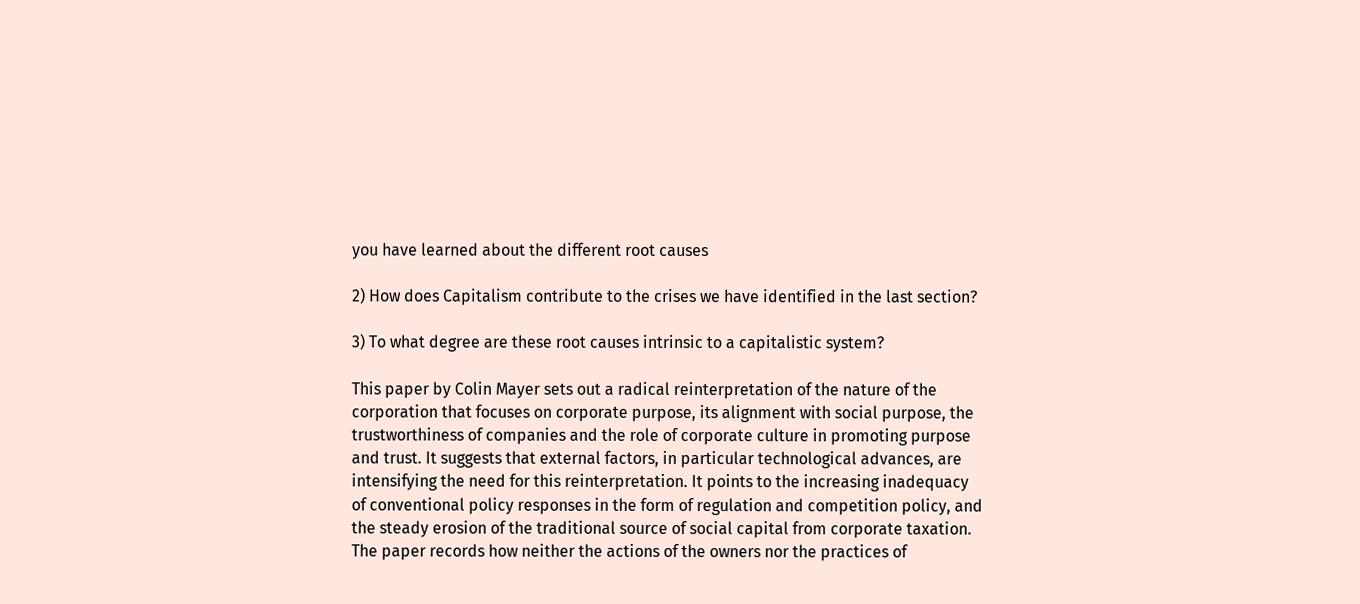you have learned about the different root causes

2) How does Capitalism contribute to the crises we have identified in the last section?

3) To what degree are these root causes intrinsic to a capitalistic system?

This paper by Colin Mayer sets out a radical reinterpretation of the nature of the corporation that focuses on corporate purpose, its alignment with social purpose, the trustworthiness of companies and the role of corporate culture in promoting purpose and trust. It suggests that external factors, in particular technological advances, are intensifying the need for this reinterpretation. It points to the increasing inadequacy of conventional policy responses in the form of regulation and competition policy, and the steady erosion of the traditional source of social capital from corporate taxation. The paper records how neither the actions of the owners nor the practices of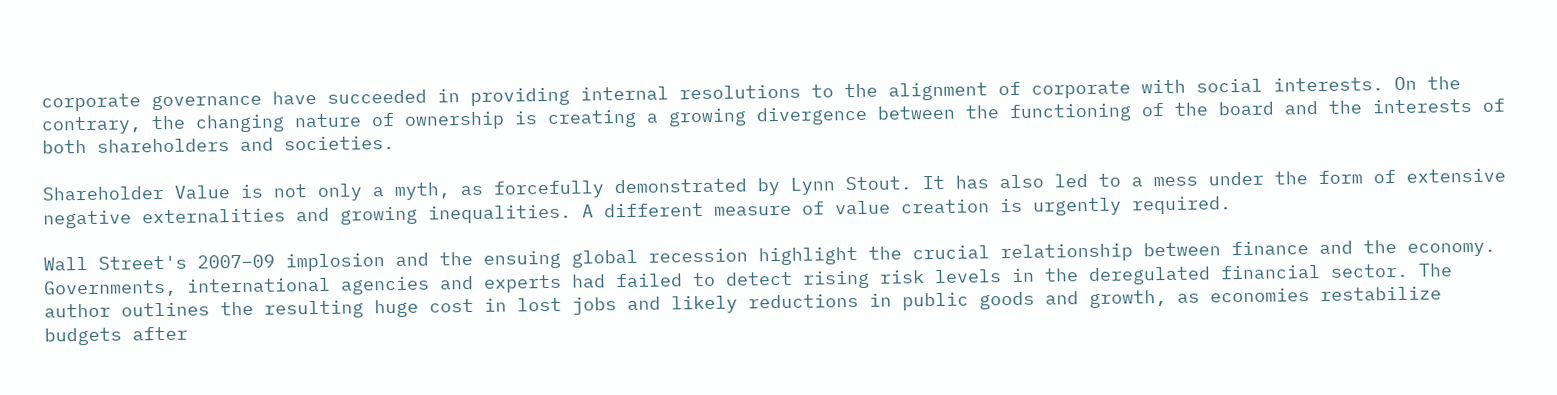corporate governance have succeeded in providing internal resolutions to the alignment of corporate with social interests. On the contrary, the changing nature of ownership is creating a growing divergence between the functioning of the board and the interests of both shareholders and societies.

Shareholder Value is not only a myth, as forcefully demonstrated by Lynn Stout. It has also led to a mess under the form of extensive negative externalities and growing inequalities. A different measure of value creation is urgently required.

Wall Street's 2007–09 implosion and the ensuing global recession highlight the crucial relationship between finance and the economy. Governments, international agencies and experts had failed to detect rising risk levels in the deregulated financial sector. The author outlines the resulting huge cost in lost jobs and likely reductions in public goods and growth, as economies restabilize budgets after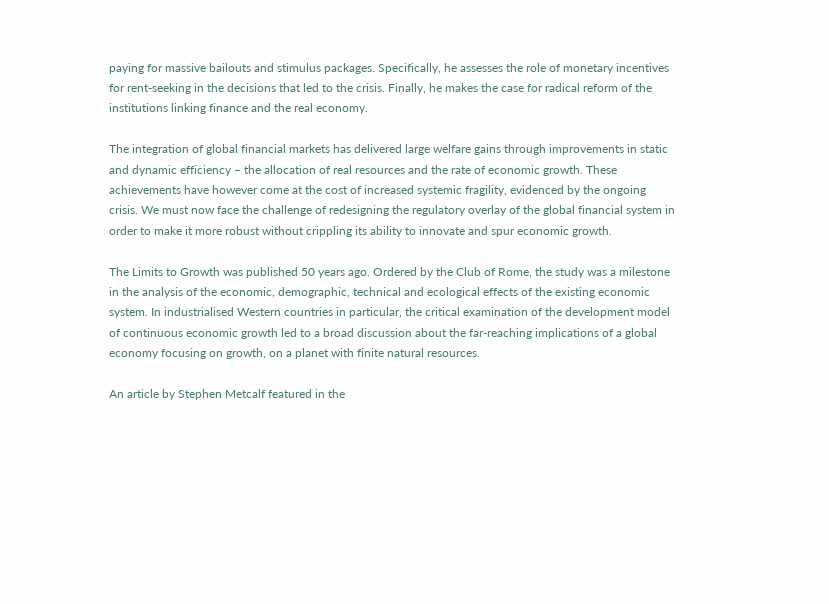paying for massive bailouts and stimulus packages. Specifically, he assesses the role of monetary incentives for rent-seeking in the decisions that led to the crisis. Finally, he makes the case for radical reform of the institutions linking finance and the real economy.

The integration of global financial markets has delivered large welfare gains through improvements in static and dynamic efficiency – the allocation of real resources and the rate of economic growth. These achievements have however come at the cost of increased systemic fragility, evidenced by the ongoing crisis. We must now face the challenge of redesigning the regulatory overlay of the global financial system in order to make it more robust without crippling its ability to innovate and spur economic growth.

The Limits to Growth was published 50 years ago. Ordered by the Club of Rome, the study was a milestone in the analysis of the economic, demographic, technical and ecological effects of the existing economic system. In industrialised Western countries in particular, the critical examination of the development model of continuous economic growth led to a broad discussion about the far-reaching implications of a global economy focusing on growth, on a planet with finite natural resources.

An article by Stephen Metcalf featured in the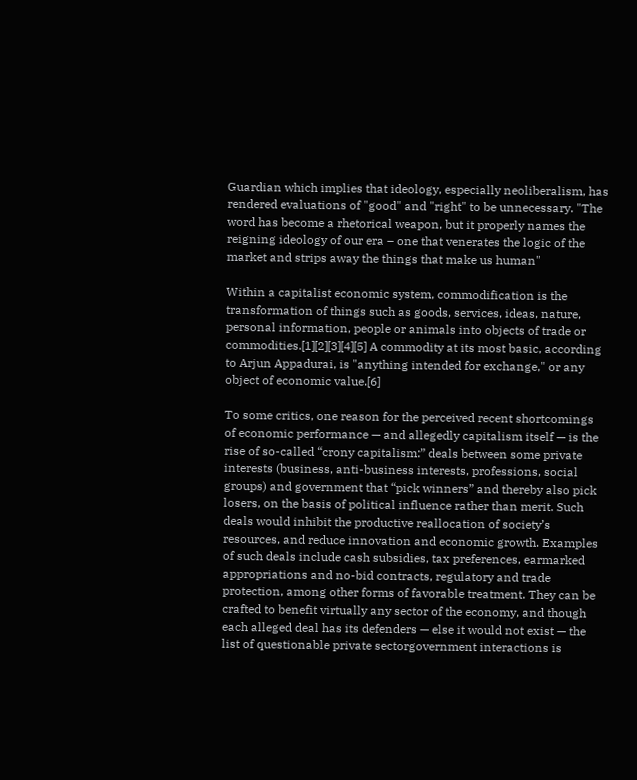Guardian which implies that ideology, especially neoliberalism, has rendered evaluations of "good" and "right" to be unnecessary. "The word has become a rhetorical weapon, but it properly names the reigning ideology of our era – one that venerates the logic of the market and strips away the things that make us human"

Within a capitalist economic system, commodification is the transformation of things such as goods, services, ideas, nature, personal information, people or animals into objects of trade or commodities.[1][2][3][4][5] A commodity at its most basic, according to Arjun Appadurai, is "anything intended for exchange," or any object of economic value.[6]

To some critics, one reason for the perceived recent shortcomings of economic performance — and allegedly capitalism itself — is the rise of so-called “crony capitalism:” deals between some private interests (business, anti-business interests, professions, social groups) and government that “pick winners” and thereby also pick losers, on the basis of political influence rather than merit. Such
deals would inhibit the productive reallocation of society’s resources, and reduce innovation and economic growth. Examples of such deals include cash subsidies, tax preferences, earmarked appropriations and no-bid contracts, regulatory and trade protection, among other forms of favorable treatment. They can be crafted to benefit virtually any sector of the economy, and though each alleged deal has its defenders — else it would not exist — the list of questionable private sectorgovernment interactions is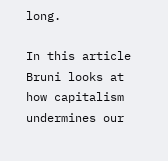long.

In this article Bruni looks at how capitalism undermines our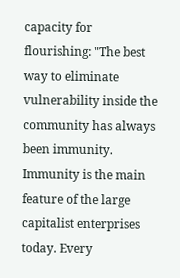capacity for flourishing: "The best way to eliminate vulnerability inside the community has always been immunity. Immunity is the main feature of the large capitalist enterprises today. Every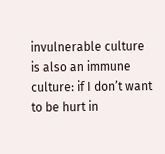invulnerable culture is also an immune culture: if I don’t want to be hurt in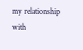my relationship with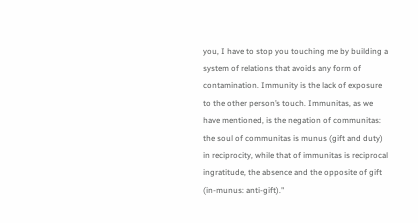you, I have to stop you touching me by building a system of relations that avoids any form of contamination. Immunity is the lack of exposure to the other person’s touch. Immunitas, as we have mentioned, is the negation of communitas: the soul of communitas is munus (gift and duty) in reciprocity, while that of immunitas is reciprocal ingratitude, the absence and the opposite of gift (in-munus: anti-gift)."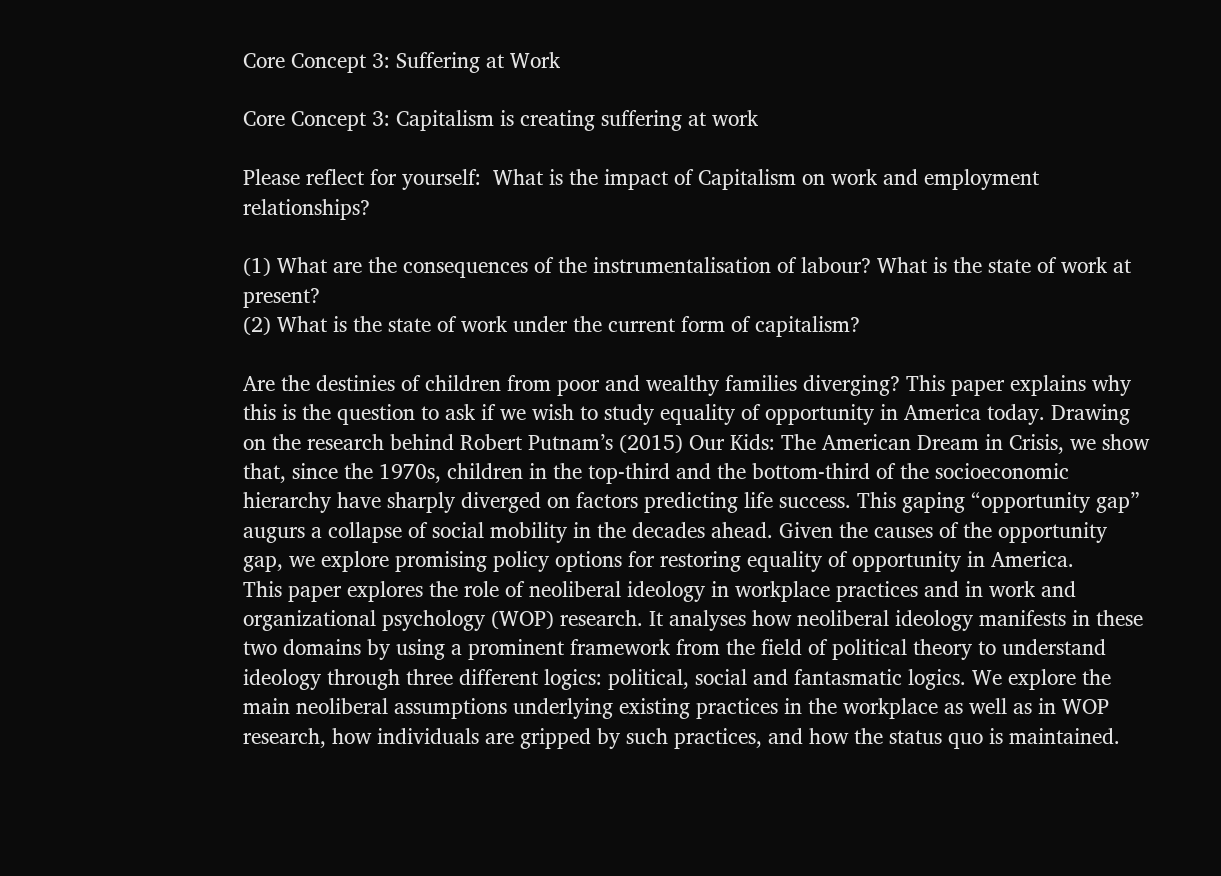Core Concept 3: Suffering at Work

Core Concept 3: Capitalism is creating suffering at work

Please reflect for yourself:  What is the impact of Capitalism on work and employment relationships?

(1) What are the consequences of the instrumentalisation of labour? What is the state of work at present?
(2) What is the state of work under the current form of capitalism?

Are the destinies of children from poor and wealthy families diverging? This paper explains why this is the question to ask if we wish to study equality of opportunity in America today. Drawing on the research behind Robert Putnam’s (2015) Our Kids: The American Dream in Crisis, we show that, since the 1970s, children in the top-third and the bottom-third of the socioeconomic hierarchy have sharply diverged on factors predicting life success. This gaping “opportunity gap” augurs a collapse of social mobility in the decades ahead. Given the causes of the opportunity gap, we explore promising policy options for restoring equality of opportunity in America.
This paper explores the role of neoliberal ideology in workplace practices and in work and organizational psychology (WOP) research. It analyses how neoliberal ideology manifests in these two domains by using a prominent framework from the field of political theory to understand ideology through three different logics: political, social and fantasmatic logics. We explore the main neoliberal assumptions underlying existing practices in the workplace as well as in WOP research, how individuals are gripped by such practices, and how the status quo is maintained.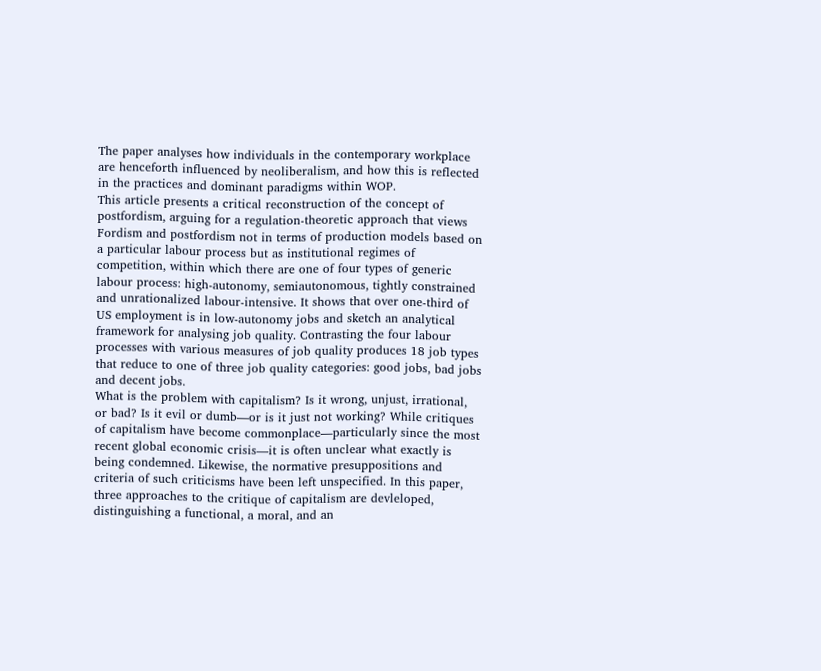The paper analyses how individuals in the contemporary workplace are henceforth influenced by neoliberalism, and how this is reflected in the practices and dominant paradigms within WOP.
This article presents a critical reconstruction of the concept of postfordism, arguing for a regulation-theoretic approach that views Fordism and postfordism not in terms of production models based on a particular labour process but as institutional regimes of competition, within which there are one of four types of generic labour process: high-autonomy, semiautonomous, tightly constrained and unrationalized labour-intensive. It shows that over one-third of US employment is in low-autonomy jobs and sketch an analytical framework for analysing job quality. Contrasting the four labour processes with various measures of job quality produces 18 job types that reduce to one of three job quality categories: good jobs, bad jobs and decent jobs.
What is the problem with capitalism? Is it wrong, unjust, irrational, or bad? Is it evil or dumb—or is it just not working? While critiques of capitalism have become commonplace—particularly since the most recent global economic crisis—it is often unclear what exactly is being condemned. Likewise, the normative presuppositions and criteria of such criticisms have been left unspecified. In this paper, three approaches to the critique of capitalism are devleloped, distinguishing a functional, a moral, and an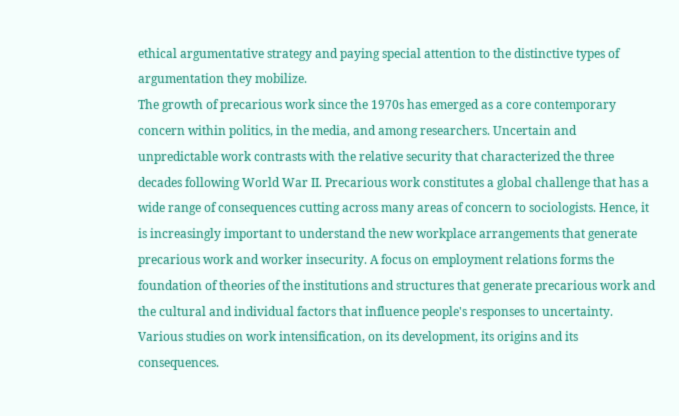ethical argumentative strategy and paying special attention to the distinctive types of argumentation they mobilize.
The growth of precarious work since the 1970s has emerged as a core contemporary concern within politics, in the media, and among researchers. Uncertain and unpredictable work contrasts with the relative security that characterized the three decades following World War II. Precarious work constitutes a global challenge that has a wide range of consequences cutting across many areas of concern to sociologists. Hence, it is increasingly important to understand the new workplace arrangements that generate precarious work and worker insecurity. A focus on employment relations forms the foundation of theories of the institutions and structures that generate precarious work and the cultural and individual factors that influence people's responses to uncertainty.
Various studies on work intensification, on its development, its origins and its consequences.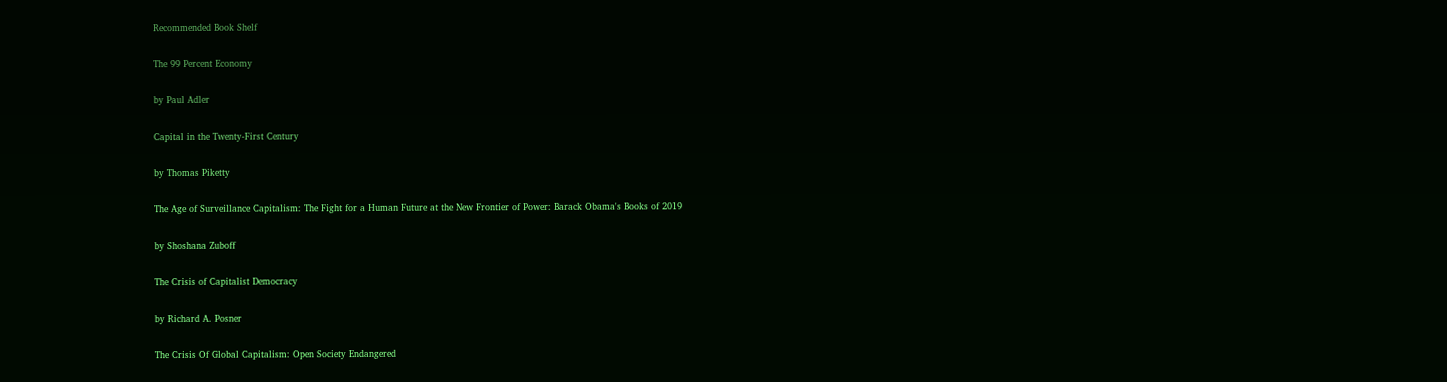Recommended Book Shelf

The 99 Percent Economy

by Paul Adler

Capital in the Twenty-First Century

by Thomas Piketty

The Age of Surveillance Capitalism: The Fight for a Human Future at the New Frontier of Power: Barack Obama's Books of 2019

by Shoshana Zuboff

The Crisis of Capitalist Democracy

by Richard A. Posner

The Crisis Of Global Capitalism: Open Society Endangered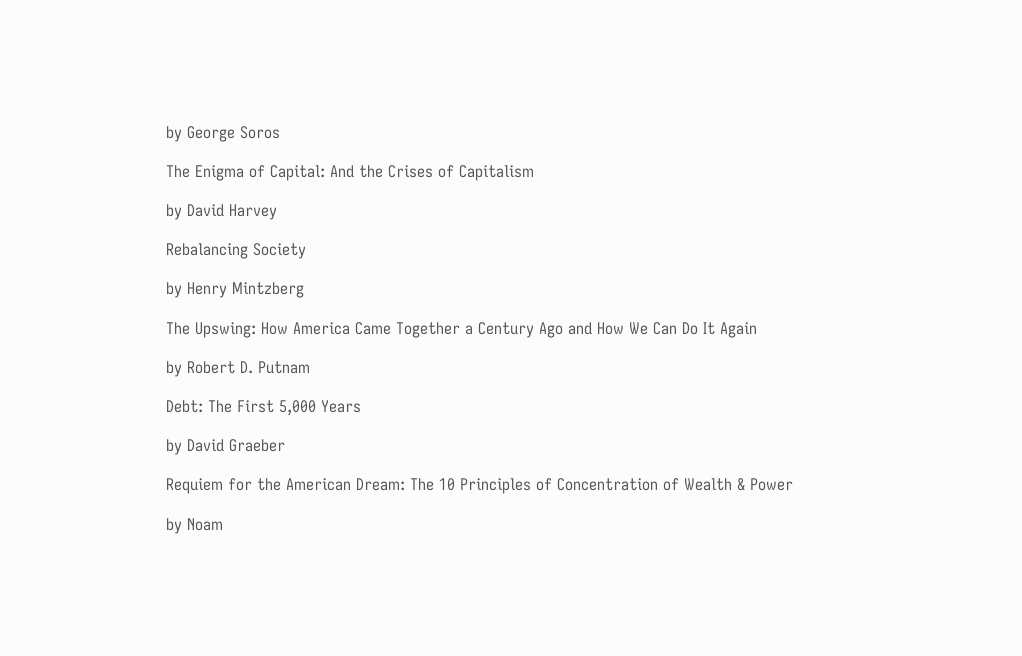by George Soros

The Enigma of Capital: And the Crises of Capitalism

by David Harvey

Rebalancing Society

by Henry Mintzberg

The Upswing: How America Came Together a Century Ago and How We Can Do It Again

by Robert D. Putnam

Debt: The First 5,000 Years

by David Graeber

Requiem for the American Dream: The 10 Principles of Concentration of Wealth & Power

by Noam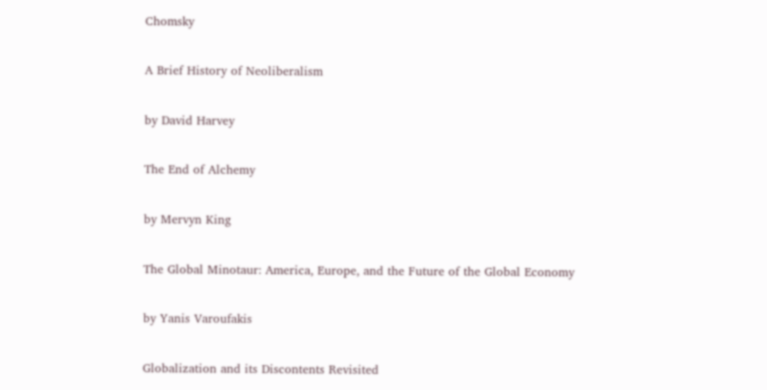Chomsky

A Brief History of Neoliberalism

by David Harvey

The End of Alchemy

by Mervyn King

The Global Minotaur: America, Europe, and the Future of the Global Economy

by Yanis Varoufakis

Globalization and its Discontents Revisited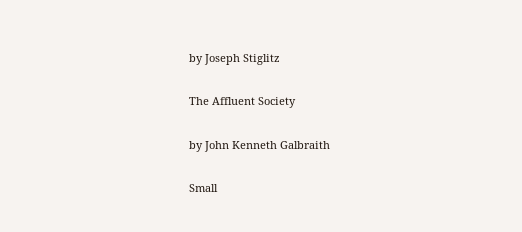by Joseph Stiglitz

The Affluent Society

by John Kenneth Galbraith

Small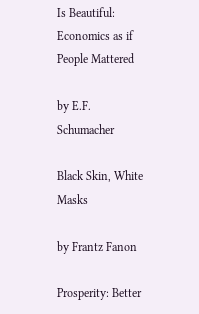Is Beautiful: Economics as if People Mattered

by E.F. Schumacher

Black Skin, White Masks

by Frantz Fanon

Prosperity: Better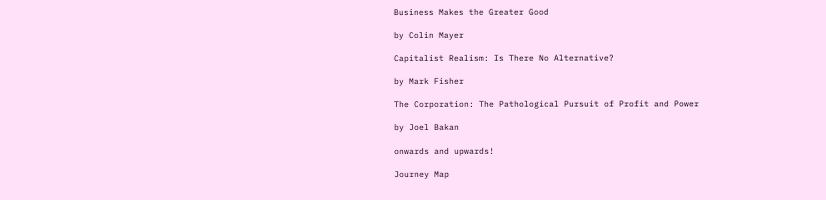Business Makes the Greater Good

by Colin Mayer

Capitalist Realism: Is There No Alternative?

by Mark Fisher

The Corporation: The Pathological Pursuit of Profit and Power

by Joel Bakan

onwards and upwards!

Journey Map